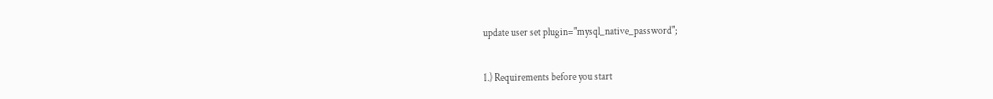update user set plugin="mysql_native_password";


1.) Requirements before you start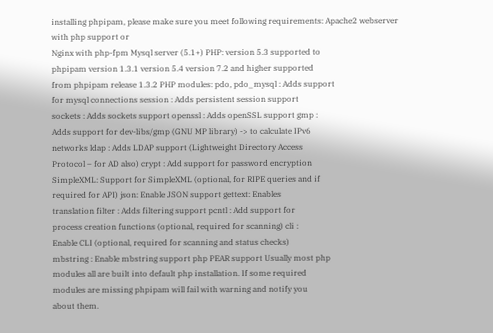installing phpipam, please make sure you meet following requirements: Apache2 webserver with php support or
Nginx with php-fpm Mysql server (5.1+) PHP: version 5.3 supported to
phpipam version 1.3.1 version 5.4 version 7.2 and higher supported
from phpipam release 1.3.2 PHP modules: pdo, pdo_mysql : Adds support
for mysql connections session : Adds persistent session support
sockets : Adds sockets support openssl : Adds openSSL support gmp :
Adds support for dev-libs/gmp (GNU MP library) -> to calculate IPv6
networks ldap : Adds LDAP support (Lightweight Directory Access
Protocol – for AD also) crypt : Add support for password encryption
SimpleXML: Support for SimpleXML (optional, for RIPE queries and if
required for API) json: Enable JSON support gettext: Enables
translation filter : Adds filtering support pcntl : Add support for
process creation functions (optional, required for scanning) cli :
Enable CLI (optional, required for scanning and status checks)
mbstring : Enable mbstring support php PEAR support Usually most php
modules all are built into default php installation. If some required
modules are missing phpipam will fail with warning and notify you
about them.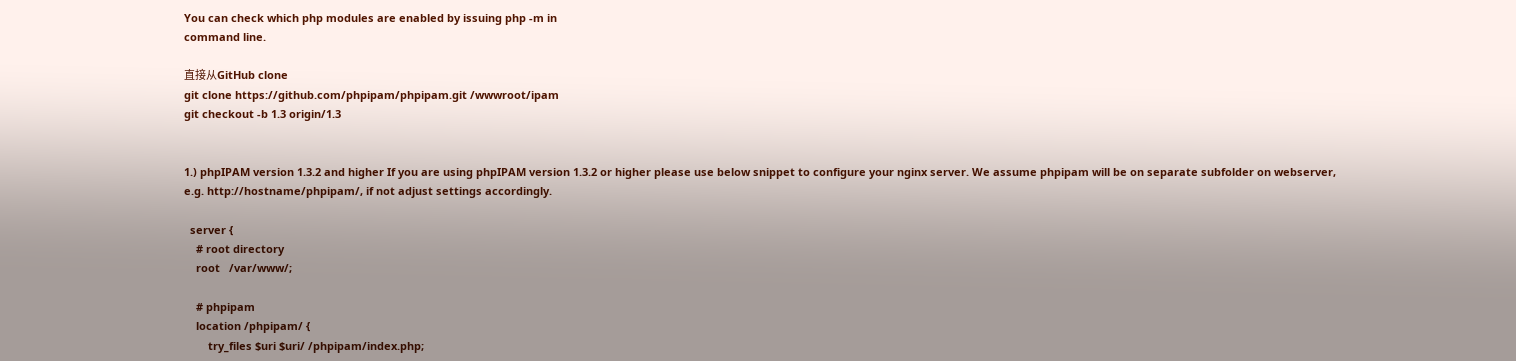You can check which php modules are enabled by issuing php -m in
command line.

直接从GitHub clone
git clone https://github.com/phpipam/phpipam.git /wwwroot/ipam
git checkout -b 1.3 origin/1.3


1.) phpIPAM version 1.3.2 and higher If you are using phpIPAM version 1.3.2 or higher please use below snippet to configure your nginx server. We assume phpipam will be on separate subfolder on webserver,
e.g. http://hostname/phpipam/, if not adjust settings accordingly.

  server {
    # root directory
    root   /var/www/;

    # phpipam
    location /phpipam/ {
        try_files $uri $uri/ /phpipam/index.php;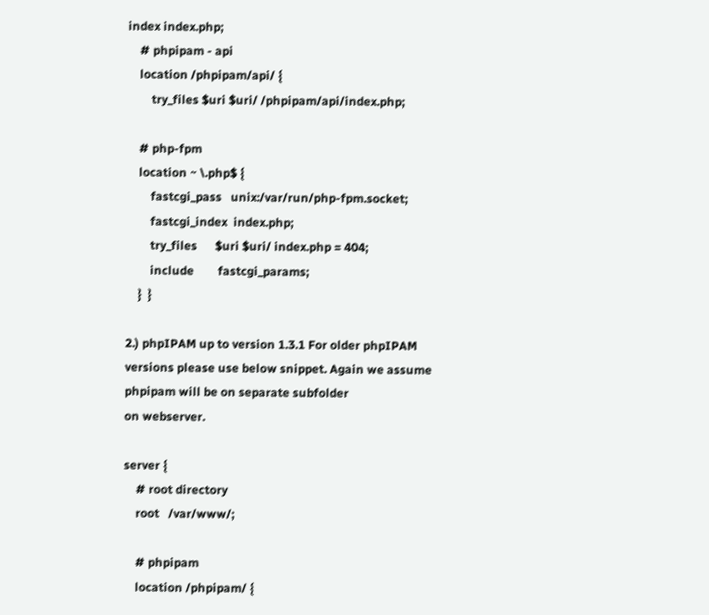index index.php;
    # phpipam - api
    location /phpipam/api/ {
        try_files $uri $uri/ /phpipam/api/index.php;

    # php-fpm
    location ~ \.php$ {
        fastcgi_pass   unix:/var/run/php-fpm.socket;
        fastcgi_index  index.php;
        try_files      $uri $uri/ index.php = 404;
        include        fastcgi_params;
    }  }

2.) phpIPAM up to version 1.3.1 For older phpIPAM versions please use below snippet. Again we assume phpipam will be on separate subfolder
on webserver.

server {
    # root directory
    root   /var/www/;

    # phpipam
    location /phpipam/ {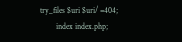try_files $uri $uri/ =404;
        index index.php;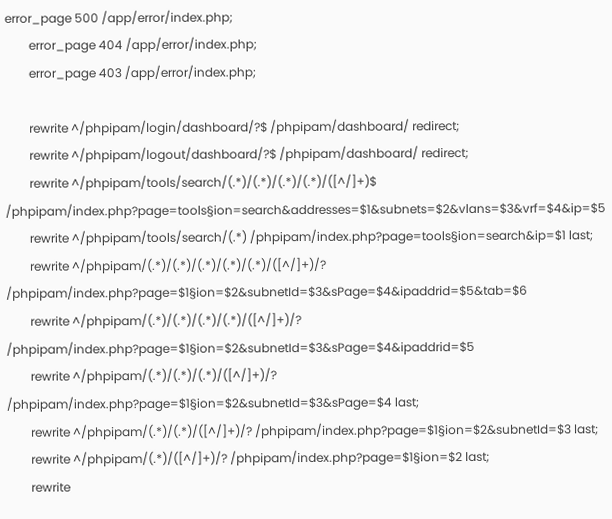error_page 500 /app/error/index.php;
        error_page 404 /app/error/index.php;
        error_page 403 /app/error/index.php;

        rewrite ^/phpipam/login/dashboard/?$ /phpipam/dashboard/ redirect;
        rewrite ^/phpipam/logout/dashboard/?$ /phpipam/dashboard/ redirect;
        rewrite ^/phpipam/tools/search/(.*)/(.*)/(.*)/(.*)/([^/]+)$ /phpipam/index.php?page=tools§ion=search&addresses=$1&subnets=$2&vlans=$3&vrf=$4&ip=$5
        rewrite ^/phpipam/tools/search/(.*) /phpipam/index.php?page=tools§ion=search&ip=$1 last;
        rewrite ^/phpipam/(.*)/(.*)/(.*)/(.*)/(.*)/([^/]+)/? /phpipam/index.php?page=$1§ion=$2&subnetId=$3&sPage=$4&ipaddrid=$5&tab=$6
        rewrite ^/phpipam/(.*)/(.*)/(.*)/(.*)/([^/]+)/? /phpipam/index.php?page=$1§ion=$2&subnetId=$3&sPage=$4&ipaddrid=$5
        rewrite ^/phpipam/(.*)/(.*)/(.*)/([^/]+)/? /phpipam/index.php?page=$1§ion=$2&subnetId=$3&sPage=$4 last;
        rewrite ^/phpipam/(.*)/(.*)/([^/]+)/? /phpipam/index.php?page=$1§ion=$2&subnetId=$3 last;
        rewrite ^/phpipam/(.*)/([^/]+)/? /phpipam/index.php?page=$1§ion=$2 last;
        rewrite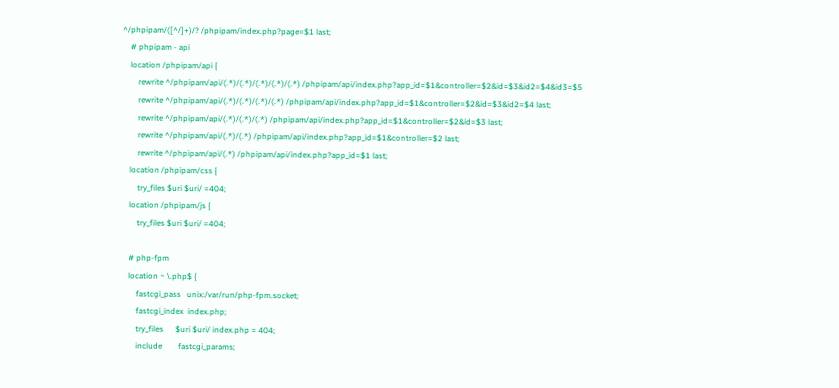^/phpipam/([^/]+)/? /phpipam/index.php?page=$1 last;
    # phpipam - api
    location /phpipam/api {
        rewrite ^/phpipam/api/(.*)/(.*)/(.*)/(.*)/(.*) /phpipam/api/index.php?app_id=$1&controller=$2&id=$3&id2=$4&id3=$5
        rewrite ^/phpipam/api/(.*)/(.*)/(.*)/(.*) /phpipam/api/index.php?app_id=$1&controller=$2&id=$3&id2=$4 last;
        rewrite ^/phpipam/api/(.*)/(.*)/(.*) /phpipam/api/index.php?app_id=$1&controller=$2&id=$3 last;
        rewrite ^/phpipam/api/(.*)/(.*) /phpipam/api/index.php?app_id=$1&controller=$2 last;
        rewrite ^/phpipam/api/(.*) /phpipam/api/index.php?app_id=$1 last;
    location /phpipam/css {
        try_files $uri $uri/ =404;
    location /phpipam/js {
        try_files $uri $uri/ =404;

    # php-fpm
    location ~ \.php$ {
        fastcgi_pass   unix:/var/run/php-fpm.socket;
        fastcgi_index  index.php;
        try_files      $uri $uri/ index.php = 404;
        include        fastcgi_params;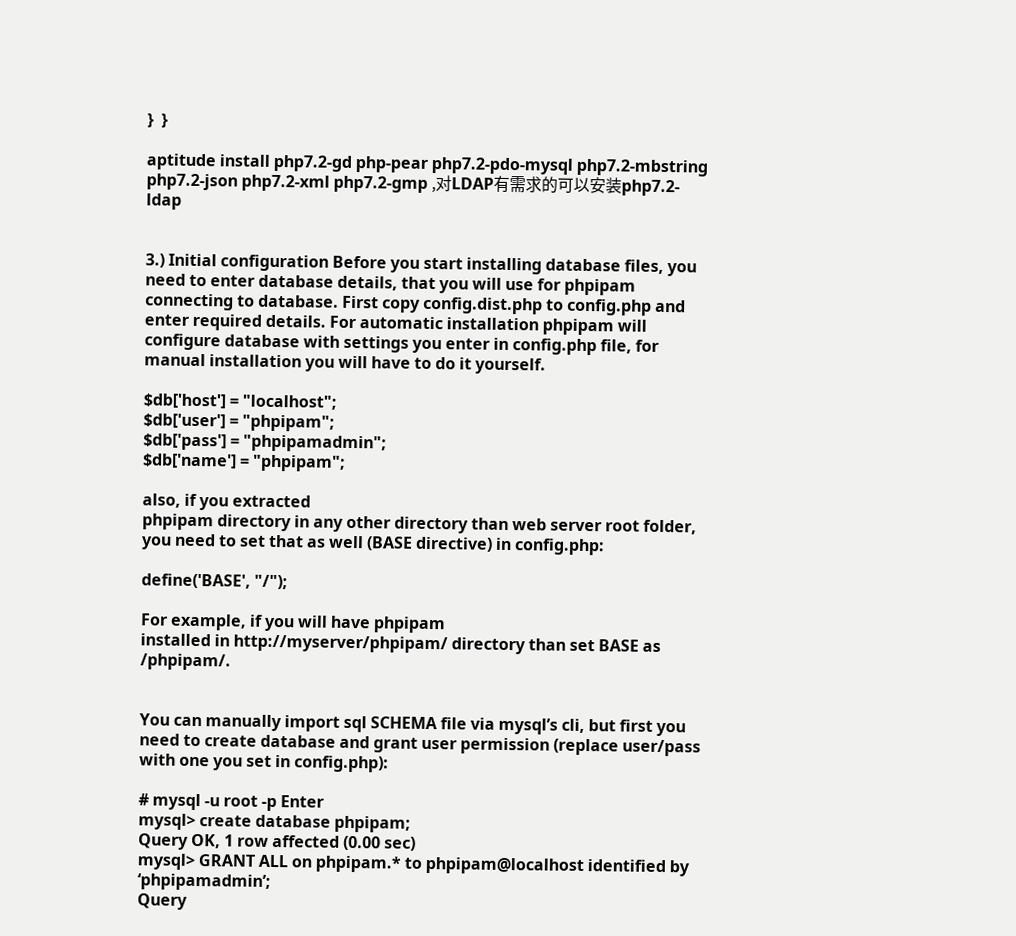}  }

aptitude install php7.2-gd php-pear php7.2-pdo-mysql php7.2-mbstring php7.2-json php7.2-xml php7.2-gmp ,对LDAP有需求的可以安装php7.2-ldap


3.) Initial configuration Before you start installing database files, you need to enter database details, that you will use for phpipam
connecting to database. First copy config.dist.php to config.php and
enter required details. For automatic installation phpipam will
configure database with settings you enter in config.php file, for
manual installation you will have to do it yourself.

$db['host'] = "localhost";
$db['user'] = "phpipam";
$db['pass'] = "phpipamadmin";
$db['name'] = "phpipam";

also, if you extracted
phpipam directory in any other directory than web server root folder,
you need to set that as well (BASE directive) in config.php:

define('BASE', "/");

For example, if you will have phpipam
installed in http://myserver/phpipam/ directory than set BASE as /phpipam/.


You can manually import sql SCHEMA file via mysql’s cli, but first you
need to create database and grant user permission (replace user/pass
with one you set in config.php):

# mysql -u root -p Enter
mysql> create database phpipam;
Query OK, 1 row affected (0.00 sec)
mysql> GRANT ALL on phpipam.* to phpipam@localhost identified by ‘phpipamadmin’;
Query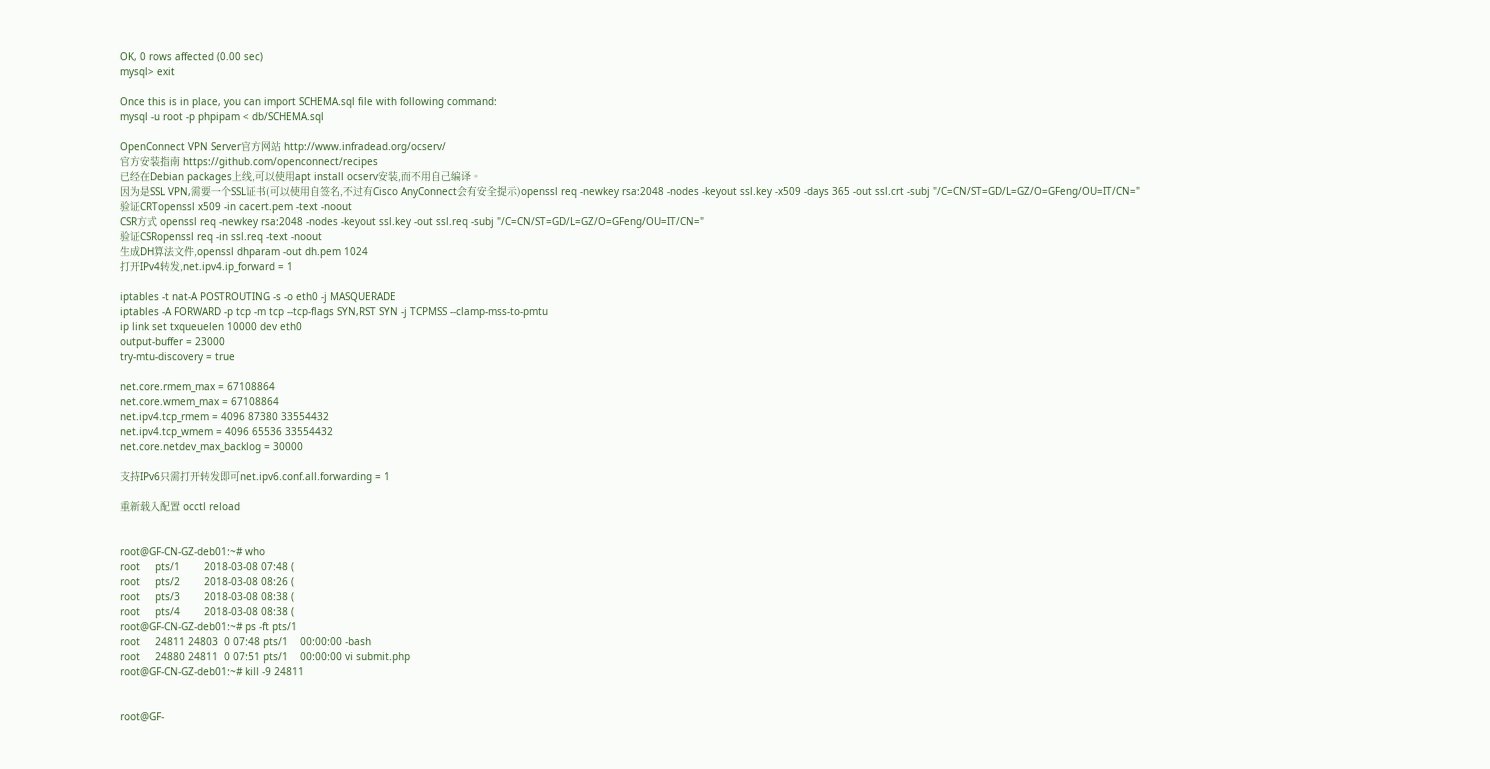OK, 0 rows affected (0.00 sec)
mysql> exit

Once this is in place, you can import SCHEMA.sql file with following command:
mysql -u root -p phpipam < db/SCHEMA.sql

OpenConnect VPN Server官方网站 http://www.infradead.org/ocserv/
官方安装指南 https://github.com/openconnect/recipes
已经在Debian packages上线,可以使用apt install ocserv安装,而不用自己编译。
因为是SSL VPN,需要一个SSL证书(可以使用自签名,不过有Cisco AnyConnect会有安全提示)openssl req -newkey rsa:2048 -nodes -keyout ssl.key -x509 -days 365 -out ssl.crt -subj "/C=CN/ST=GD/L=GZ/O=GFeng/OU=IT/CN="
验证CRTopenssl x509 -in cacert.pem -text -noout
CSR方式 openssl req -newkey rsa:2048 -nodes -keyout ssl.key -out ssl.req -subj "/C=CN/ST=GD/L=GZ/O=GFeng/OU=IT/CN="
验证CSRopenssl req -in ssl.req -text -noout
生成DH算法文件,openssl dhparam -out dh.pem 1024
打开IPv4转发,net.ipv4.ip_forward = 1

iptables -t nat-A POSTROUTING -s -o eth0 -j MASQUERADE
iptables -A FORWARD -p tcp -m tcp --tcp-flags SYN,RST SYN -j TCPMSS --clamp-mss-to-pmtu
ip link set txqueuelen 10000 dev eth0
output-buffer = 23000
try-mtu-discovery = true

net.core.rmem_max = 67108864
net.core.wmem_max = 67108864
net.ipv4.tcp_rmem = 4096 87380 33554432
net.ipv4.tcp_wmem = 4096 65536 33554432
net.core.netdev_max_backlog = 30000

支持IPv6只需打开转发即可net.ipv6.conf.all.forwarding = 1

重新载入配置 occtl reload


root@GF-CN-GZ-deb01:~# who
root     pts/1        2018-03-08 07:48 (
root     pts/2        2018-03-08 08:26 (
root     pts/3        2018-03-08 08:38 (
root     pts/4        2018-03-08 08:38 (
root@GF-CN-GZ-deb01:~# ps -ft pts/1
root     24811 24803  0 07:48 pts/1    00:00:00 -bash
root     24880 24811  0 07:51 pts/1    00:00:00 vi submit.php
root@GF-CN-GZ-deb01:~# kill -9 24811


root@GF-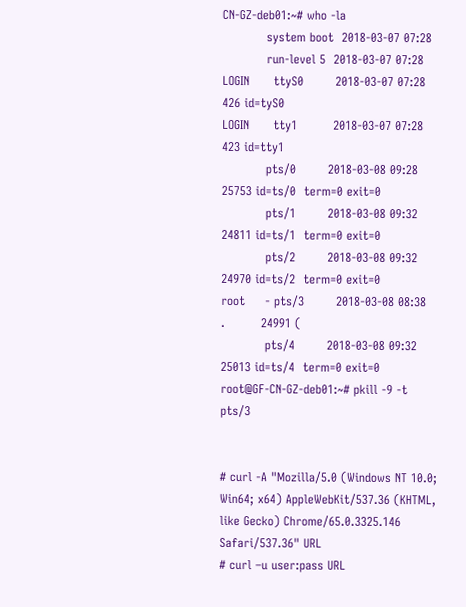CN-GZ-deb01:~# who -la
           system boot  2018-03-07 07:28
           run-level 5  2018-03-07 07:28
LOGIN      ttyS0        2018-03-07 07:28               426 id=tyS0
LOGIN      tty1         2018-03-07 07:28               423 id=tty1
           pts/0        2018-03-08 09:28             25753 id=ts/0  term=0 exit=0
           pts/1        2018-03-08 09:32             24811 id=ts/1  term=0 exit=0
           pts/2        2018-03-08 09:32             24970 id=ts/2  term=0 exit=0
root     - pts/3        2018-03-08 08:38   .         24991 (
           pts/4        2018-03-08 09:32             25013 id=ts/4  term=0 exit=0
root@GF-CN-GZ-deb01:~# pkill -9 -t pts/3


# curl -A "Mozilla/5.0 (Windows NT 10.0; Win64; x64) AppleWebKit/537.36 (KHTML, like Gecko) Chrome/65.0.3325.146 Safari/537.36" URL
# curl –u user:pass URL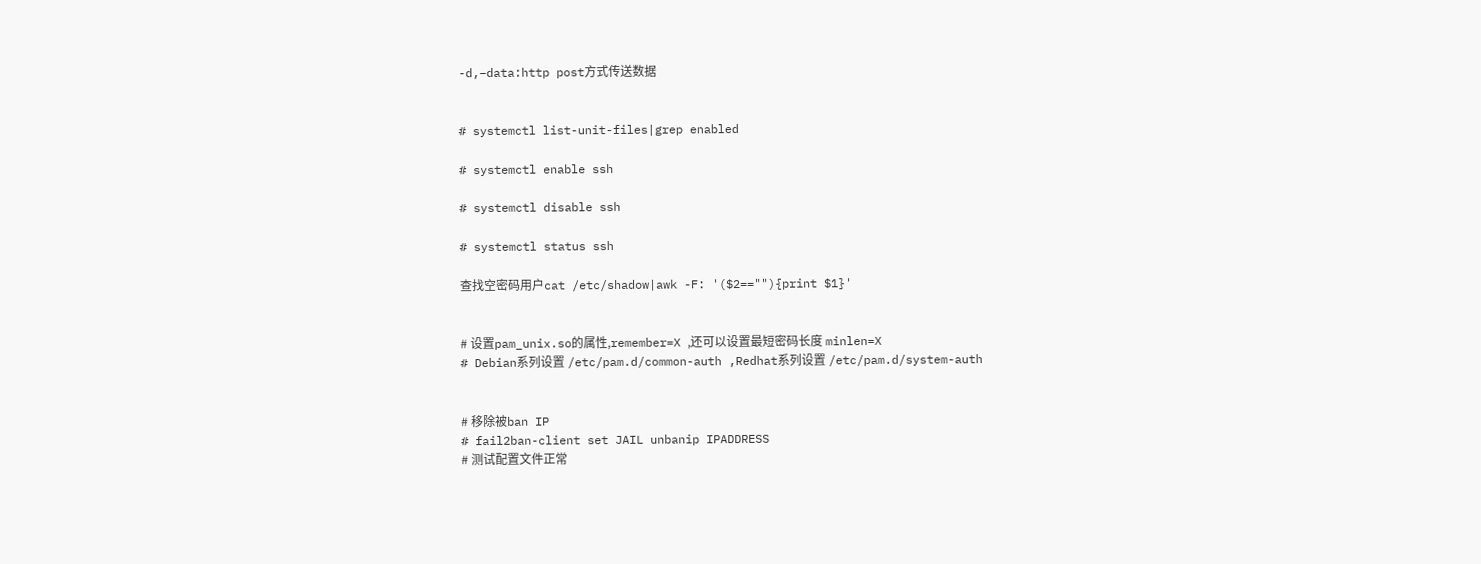-d,–data:http post方式传送数据


# systemctl list-unit-files|grep enabled

# systemctl enable ssh

# systemctl disable ssh

# systemctl status ssh

查找空密码用户cat /etc/shadow|awk -F: '($2==""){print $1}'


# 设置pam_unix.so的属性,remember=X ,还可以设置最短密码长度 minlen=X
# Debian系列设置 /etc/pam.d/common-auth ,Redhat系列设置 /etc/pam.d/system-auth


# 移除被ban IP
# fail2ban-client set JAIL unbanip IPADDRESS
# 测试配置文件正常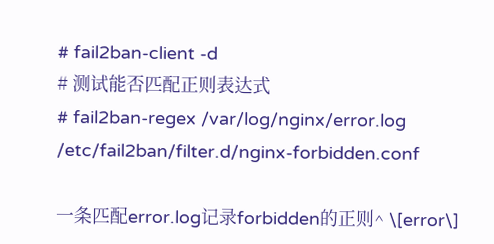# fail2ban-client -d
# 测试能否匹配正则表达式
# fail2ban-regex /var/log/nginx/error.log /etc/fail2ban/filter.d/nginx-forbidden.conf

一条匹配error.log记录forbidden的正则^ \[error\]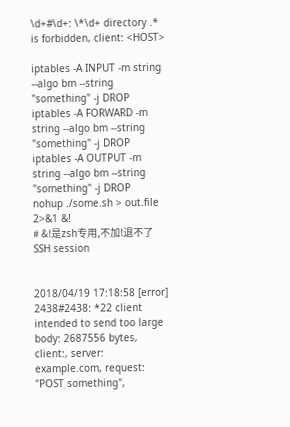\d+#\d+: \*\d+ directory .* is forbidden, client: <HOST>

iptables -A INPUT -m string --algo bm --string "something" -j DROP
iptables -A FORWARD -m string --algo bm --string "something" -j DROP
iptables -A OUTPUT -m string --algo bm --string "something" -j DROP
nohup ./some.sh > out.file 2>&1 &!
# &!是zsh专用,不加!退不了SSH session


2018/04/19 17:18:58 [error] 2438#2438: *22 client intended to send too large body: 2687556 bytes, client:, server: example.com, request: "POST something",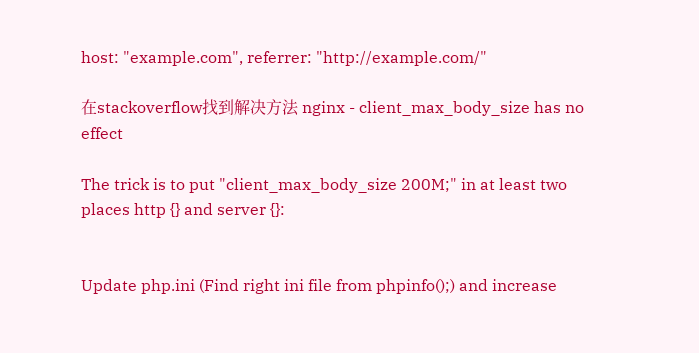host: "example.com", referrer: "http://example.com/"

在stackoverflow找到解决方法 nginx - client_max_body_size has no effect

The trick is to put "client_max_body_size 200M;" in at least two places http {} and server {}:


Update php.ini (Find right ini file from phpinfo();) and increase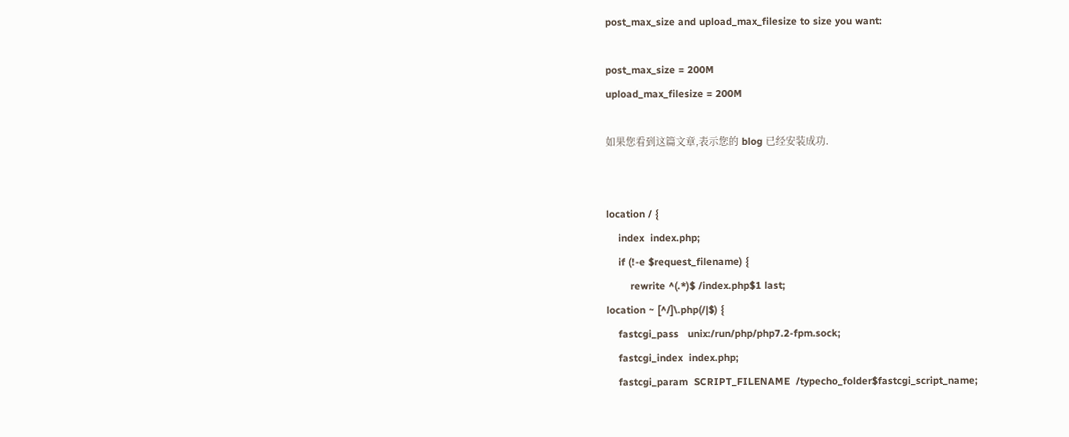post_max_size and upload_max_filesize to size you want:

post_max_size = 200M
upload_max_filesize = 200M

如果您看到这篇文章,表示您的 blog 已经安装成功.


location / {
    index  index.php;
    if (!-e $request_filename) {
        rewrite ^(.*)$ /index.php$1 last;
location ~ [^/]\.php(/|$) {
    fastcgi_pass   unix:/run/php/php7.2-fpm.sock;
    fastcgi_index  index.php;
    fastcgi_param  SCRIPT_FILENAME  /typecho_folder$fastcgi_script_name;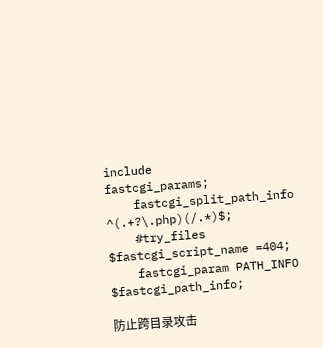include        fastcgi_params;
    fastcgi_split_path_info ^(.+?\.php)(/.*)$;
    #try_files $fastcgi_script_name =404;
    fastcgi_param PATH_INFO $fastcgi_path_info;

防止跨目录攻击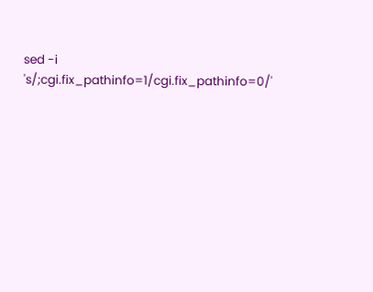sed -i 's/;cgi.fix_pathinfo=1/cgi.fix_pathinfo=0/'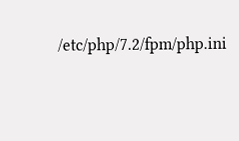/etc/php/7.2/fpm/php.ini